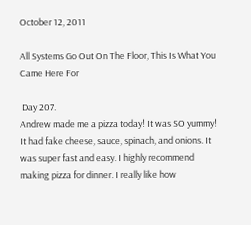October 12, 2011

All Systems Go Out On The Floor, This Is What You Came Here For

 Day 207.
Andrew made me a pizza today! It was SO yummy! It had fake cheese, sauce, spinach, and onions. It was super fast and easy. I highly recommend making pizza for dinner. I really like how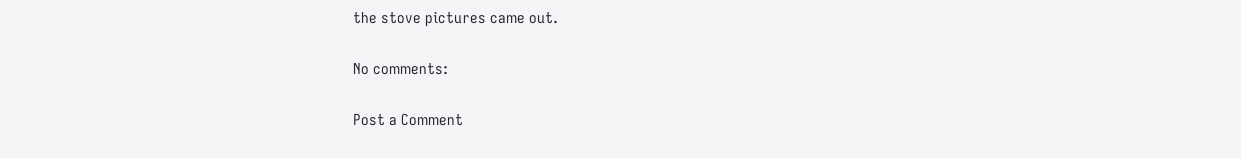the stove pictures came out.

No comments:

Post a Comment